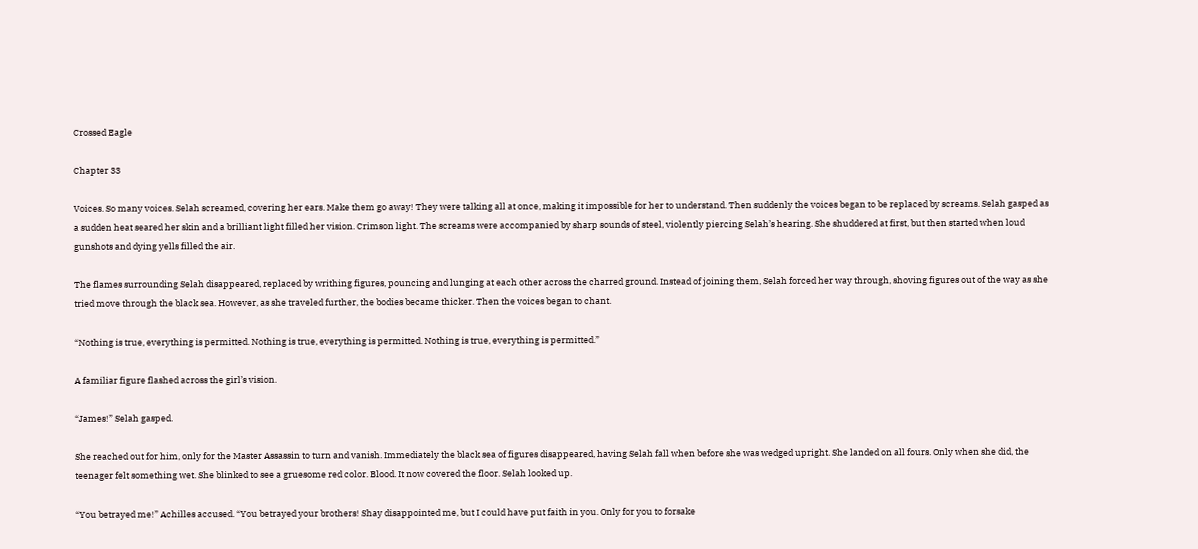Crossed Eagle

Chapter 33

Voices. So many voices. Selah screamed, covering her ears. Make them go away! They were talking all at once, making it impossible for her to understand. Then suddenly the voices began to be replaced by screams. Selah gasped as a sudden heat seared her skin and a brilliant light filled her vision. Crimson light. The screams were accompanied by sharp sounds of steel, violently piercing Selah’s hearing. She shuddered at first, but then started when loud gunshots and dying yells filled the air.

The flames surrounding Selah disappeared, replaced by writhing figures, pouncing and lunging at each other across the charred ground. Instead of joining them, Selah forced her way through, shoving figures out of the way as she tried move through the black sea. However, as she traveled further, the bodies became thicker. Then the voices began to chant.

“Nothing is true, everything is permitted. Nothing is true, everything is permitted. Nothing is true, everything is permitted.”

A familiar figure flashed across the girl’s vision.

“James!” Selah gasped.

She reached out for him, only for the Master Assassin to turn and vanish. Immediately the black sea of figures disappeared, having Selah fall when before she was wedged upright. She landed on all fours. Only when she did, the teenager felt something wet. She blinked to see a gruesome red color. Blood. It now covered the floor. Selah looked up.

“You betrayed me!” Achilles accused. “You betrayed your brothers! Shay disappointed me, but I could have put faith in you. Only for you to forsake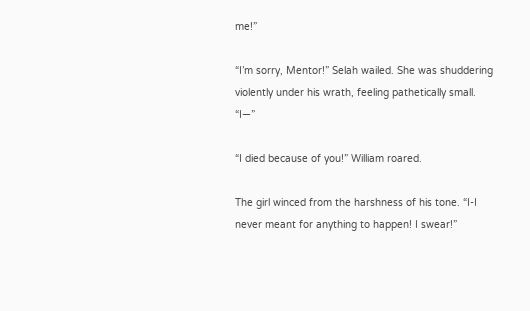me!”

“I’m sorry, Mentor!” Selah wailed. She was shuddering violently under his wrath, feeling pathetically small. “I—”

“I died because of you!” William roared.

The girl winced from the harshness of his tone. “I-I never meant for anything to happen! I swear!”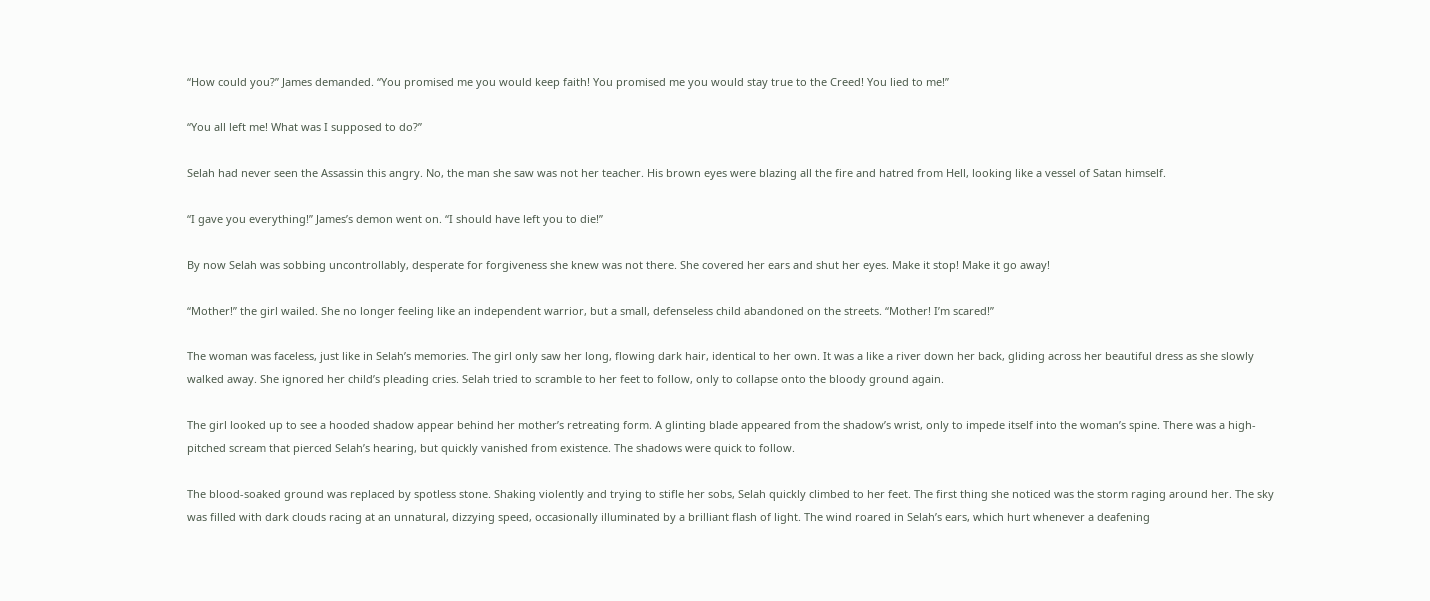“How could you?” James demanded. “You promised me you would keep faith! You promised me you would stay true to the Creed! You lied to me!”

“You all left me! What was I supposed to do?”

Selah had never seen the Assassin this angry. No, the man she saw was not her teacher. His brown eyes were blazing all the fire and hatred from Hell, looking like a vessel of Satan himself.

“I gave you everything!” James’s demon went on. “I should have left you to die!”

By now Selah was sobbing uncontrollably, desperate for forgiveness she knew was not there. She covered her ears and shut her eyes. Make it stop! Make it go away!

“Mother!” the girl wailed. She no longer feeling like an independent warrior, but a small, defenseless child abandoned on the streets. “Mother! I’m scared!”

The woman was faceless, just like in Selah’s memories. The girl only saw her long, flowing dark hair, identical to her own. It was a like a river down her back, gliding across her beautiful dress as she slowly walked away. She ignored her child’s pleading cries. Selah tried to scramble to her feet to follow, only to collapse onto the bloody ground again.

The girl looked up to see a hooded shadow appear behind her mother’s retreating form. A glinting blade appeared from the shadow’s wrist, only to impede itself into the woman’s spine. There was a high-pitched scream that pierced Selah’s hearing, but quickly vanished from existence. The shadows were quick to follow.

The blood-soaked ground was replaced by spotless stone. Shaking violently and trying to stifle her sobs, Selah quickly climbed to her feet. The first thing she noticed was the storm raging around her. The sky was filled with dark clouds racing at an unnatural, dizzying speed, occasionally illuminated by a brilliant flash of light. The wind roared in Selah’s ears, which hurt whenever a deafening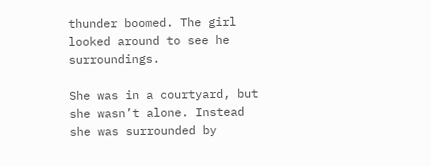thunder boomed. The girl looked around to see he surroundings.

She was in a courtyard, but she wasn’t alone. Instead she was surrounded by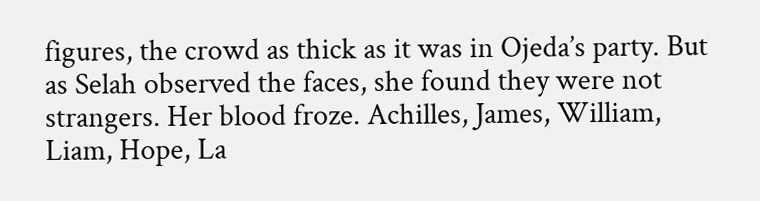figures, the crowd as thick as it was in Ojeda’s party. But as Selah observed the faces, she found they were not strangers. Her blood froze. Achilles, James, William, Liam, Hope, La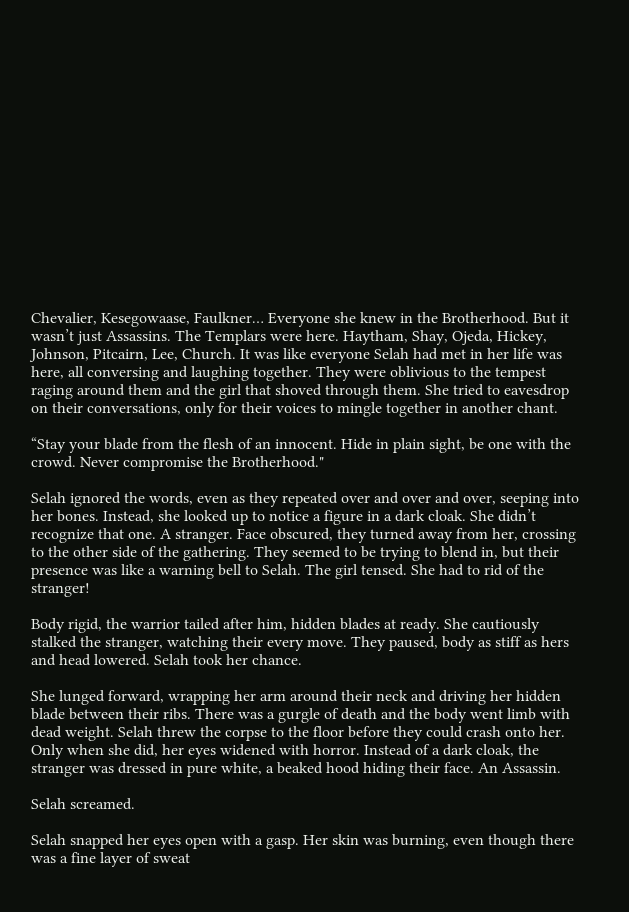Chevalier, Kesegowaase, Faulkner… Everyone she knew in the Brotherhood. But it wasn’t just Assassins. The Templars were here. Haytham, Shay, Ojeda, Hickey, Johnson, Pitcairn, Lee, Church. It was like everyone Selah had met in her life was here, all conversing and laughing together. They were oblivious to the tempest raging around them and the girl that shoved through them. She tried to eavesdrop on their conversations, only for their voices to mingle together in another chant.

“Stay your blade from the flesh of an innocent. Hide in plain sight, be one with the crowd. Never compromise the Brotherhood."

Selah ignored the words, even as they repeated over and over and over, seeping into her bones. Instead, she looked up to notice a figure in a dark cloak. She didn’t recognize that one. A stranger. Face obscured, they turned away from her, crossing to the other side of the gathering. They seemed to be trying to blend in, but their presence was like a warning bell to Selah. The girl tensed. She had to rid of the stranger!

Body rigid, the warrior tailed after him, hidden blades at ready. She cautiously stalked the stranger, watching their every move. They paused, body as stiff as hers and head lowered. Selah took her chance.

She lunged forward, wrapping her arm around their neck and driving her hidden blade between their ribs. There was a gurgle of death and the body went limb with dead weight. Selah threw the corpse to the floor before they could crash onto her. Only when she did, her eyes widened with horror. Instead of a dark cloak, the stranger was dressed in pure white, a beaked hood hiding their face. An Assassin.

Selah screamed.

Selah snapped her eyes open with a gasp. Her skin was burning, even though there was a fine layer of sweat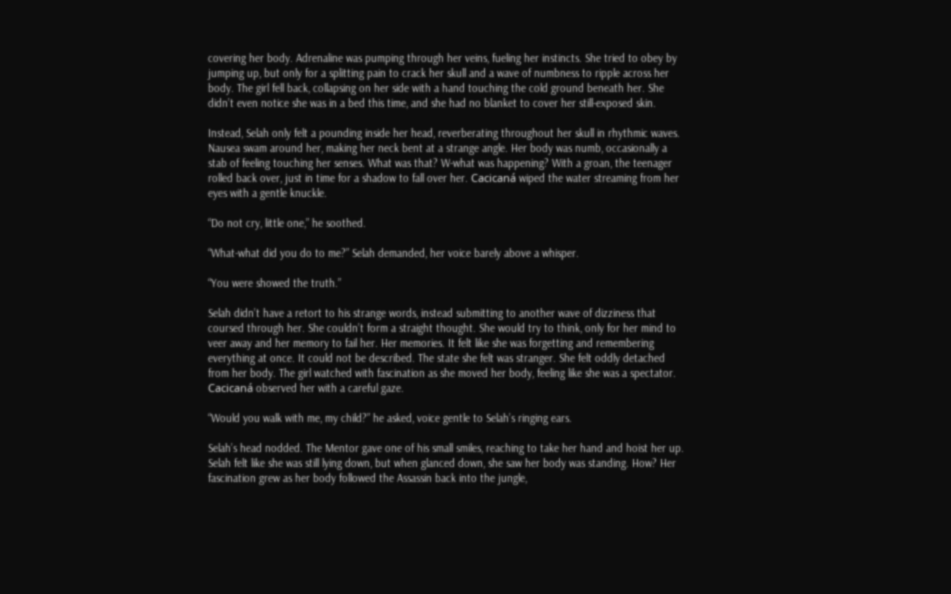covering her body. Adrenaline was pumping through her veins, fueling her instincts. She tried to obey by jumping up, but only for a splitting pain to crack her skull and a wave of numbness to ripple across her body. The girl fell back, collapsing on her side with a hand touching the cold ground beneath her. She didn’t even notice she was in a bed this time, and she had no blanket to cover her still-exposed skin.

Instead, Selah only felt a pounding inside her head, reverberating throughout her skull in rhythmic waves. Nausea swam around her, making her neck bent at a strange angle. Her body was numb, occasionally a stab of feeling touching her senses. What was that? W-what was happening? With a groan, the teenager rolled back over, just in time for a shadow to fall over her. Cacicaná wiped the water streaming from her eyes with a gentle knuckle.

“Do not cry, little one,” he soothed.

“What-what did you do to me?” Selah demanded, her voice barely above a whisper.

“You were showed the truth.”

Selah didn’t have a retort to his strange words, instead submitting to another wave of dizziness that coursed through her. She couldn’t form a straight thought. She would try to think, only for her mind to veer away and her memory to fail her. Her memories. It felt like she was forgetting and remembering everything at once. It could not be described. The state she felt was stranger. She felt oddly detached from her body. The girl watched with fascination as she moved her body, feeling like she was a spectator. Cacicaná observed her with a careful gaze.

“Would you walk with me, my child?” he asked, voice gentle to Selah’s ringing ears.

Selah’s head nodded. The Mentor gave one of his small smiles, reaching to take her hand and hoist her up. Selah felt like she was still lying down, but when glanced down, she saw her body was standing. How? Her fascination grew as her body followed the Assassin back into the jungle,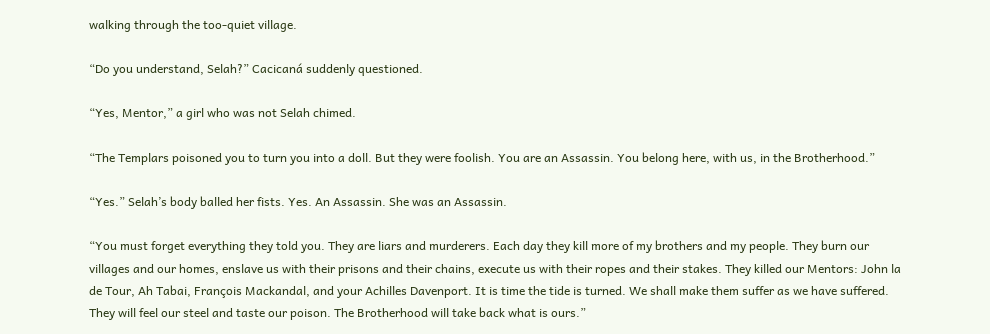walking through the too-quiet village.

“Do you understand, Selah?” Cacicaná suddenly questioned.

“Yes, Mentor,” a girl who was not Selah chimed.

“The Templars poisoned you to turn you into a doll. But they were foolish. You are an Assassin. You belong here, with us, in the Brotherhood.”

“Yes.” Selah’s body balled her fists. Yes. An Assassin. She was an Assassin.

“You must forget everything they told you. They are liars and murderers. Each day they kill more of my brothers and my people. They burn our villages and our homes, enslave us with their prisons and their chains, execute us with their ropes and their stakes. They killed our Mentors: John la de Tour, Ah Tabai, François Mackandal, and your Achilles Davenport. It is time the tide is turned. We shall make them suffer as we have suffered. They will feel our steel and taste our poison. The Brotherhood will take back what is ours.”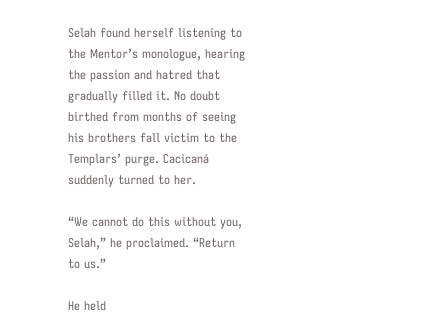Selah found herself listening to the Mentor’s monologue, hearing the passion and hatred that gradually filled it. No doubt birthed from months of seeing his brothers fall victim to the Templars’ purge. Cacicaná suddenly turned to her.

“We cannot do this without you, Selah,” he proclaimed. “Return to us.”

He held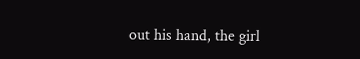out his hand, the girl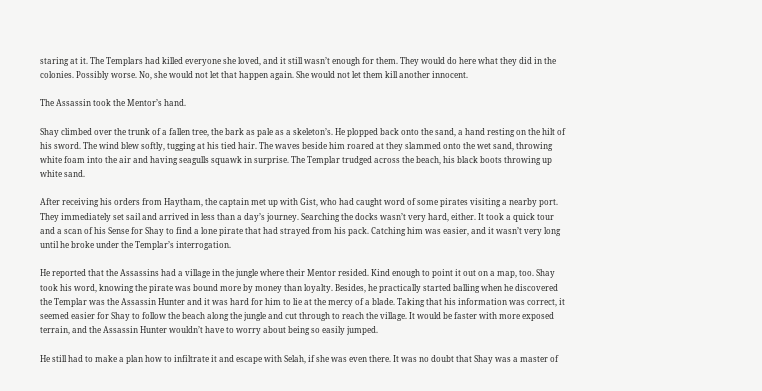staring at it. The Templars had killed everyone she loved, and it still wasn’t enough for them. They would do here what they did in the colonies. Possibly worse. No, she would not let that happen again. She would not let them kill another innocent.

The Assassin took the Mentor’s hand.

Shay climbed over the trunk of a fallen tree, the bark as pale as a skeleton’s. He plopped back onto the sand, a hand resting on the hilt of his sword. The wind blew softly, tugging at his tied hair. The waves beside him roared at they slammed onto the wet sand, throwing white foam into the air and having seagulls squawk in surprise. The Templar trudged across the beach, his black boots throwing up white sand.

After receiving his orders from Haytham, the captain met up with Gist, who had caught word of some pirates visiting a nearby port. They immediately set sail and arrived in less than a day’s journey. Searching the docks wasn’t very hard, either. It took a quick tour and a scan of his Sense for Shay to find a lone pirate that had strayed from his pack. Catching him was easier, and it wasn’t very long until he broke under the Templar’s interrogation.

He reported that the Assassins had a village in the jungle where their Mentor resided. Kind enough to point it out on a map, too. Shay took his word, knowing the pirate was bound more by money than loyalty. Besides, he practically started balling when he discovered the Templar was the Assassin Hunter and it was hard for him to lie at the mercy of a blade. Taking that his information was correct, it seemed easier for Shay to follow the beach along the jungle and cut through to reach the village. It would be faster with more exposed terrain, and the Assassin Hunter wouldn’t have to worry about being so easily jumped.

He still had to make a plan how to infiltrate it and escape with Selah, if she was even there. It was no doubt that Shay was a master of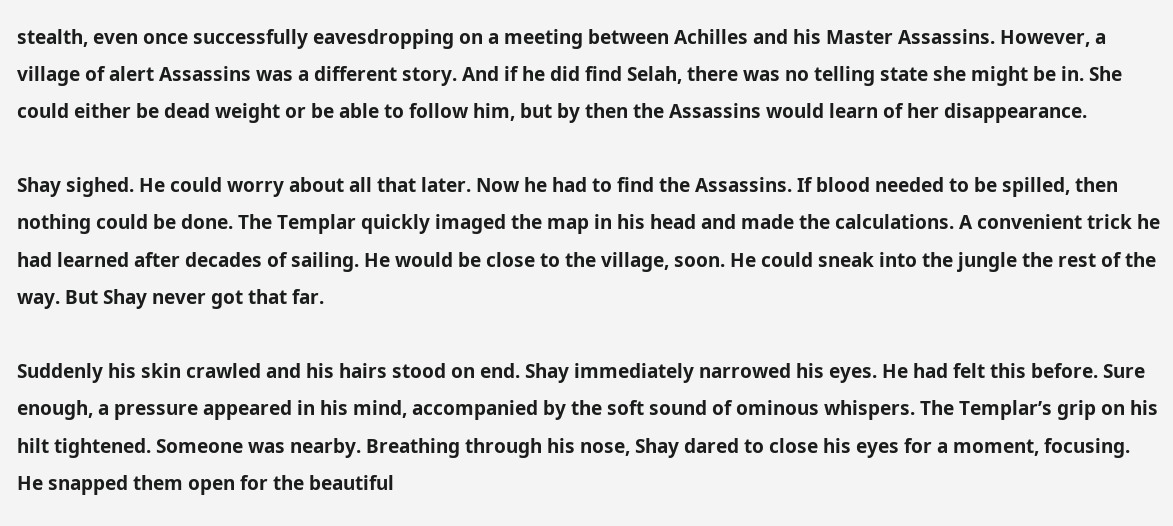stealth, even once successfully eavesdropping on a meeting between Achilles and his Master Assassins. However, a village of alert Assassins was a different story. And if he did find Selah, there was no telling state she might be in. She could either be dead weight or be able to follow him, but by then the Assassins would learn of her disappearance.

Shay sighed. He could worry about all that later. Now he had to find the Assassins. If blood needed to be spilled, then nothing could be done. The Templar quickly imaged the map in his head and made the calculations. A convenient trick he had learned after decades of sailing. He would be close to the village, soon. He could sneak into the jungle the rest of the way. But Shay never got that far.

Suddenly his skin crawled and his hairs stood on end. Shay immediately narrowed his eyes. He had felt this before. Sure enough, a pressure appeared in his mind, accompanied by the soft sound of ominous whispers. The Templar’s grip on his hilt tightened. Someone was nearby. Breathing through his nose, Shay dared to close his eyes for a moment, focusing. He snapped them open for the beautiful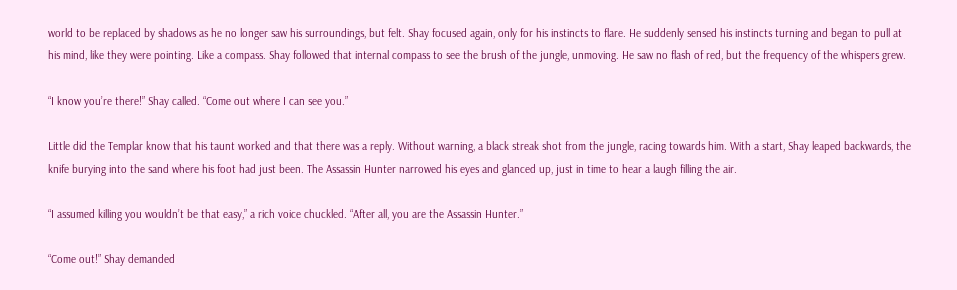world to be replaced by shadows as he no longer saw his surroundings, but felt. Shay focused again, only for his instincts to flare. He suddenly sensed his instincts turning and began to pull at his mind, like they were pointing. Like a compass. Shay followed that internal compass to see the brush of the jungle, unmoving. He saw no flash of red, but the frequency of the whispers grew.

“I know you’re there!” Shay called. “Come out where I can see you.”

Little did the Templar know that his taunt worked and that there was a reply. Without warning, a black streak shot from the jungle, racing towards him. With a start, Shay leaped backwards, the knife burying into the sand where his foot had just been. The Assassin Hunter narrowed his eyes and glanced up, just in time to hear a laugh filling the air.

“I assumed killing you wouldn’t be that easy,” a rich voice chuckled. “After all, you are the Assassin Hunter.”

“Come out!” Shay demanded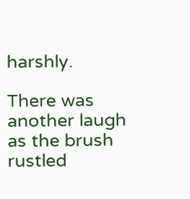harshly.

There was another laugh as the brush rustled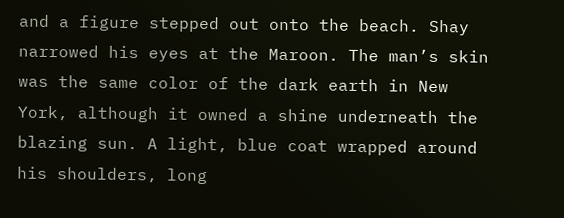and a figure stepped out onto the beach. Shay narrowed his eyes at the Maroon. The man’s skin was the same color of the dark earth in New York, although it owned a shine underneath the blazing sun. A light, blue coat wrapped around his shoulders, long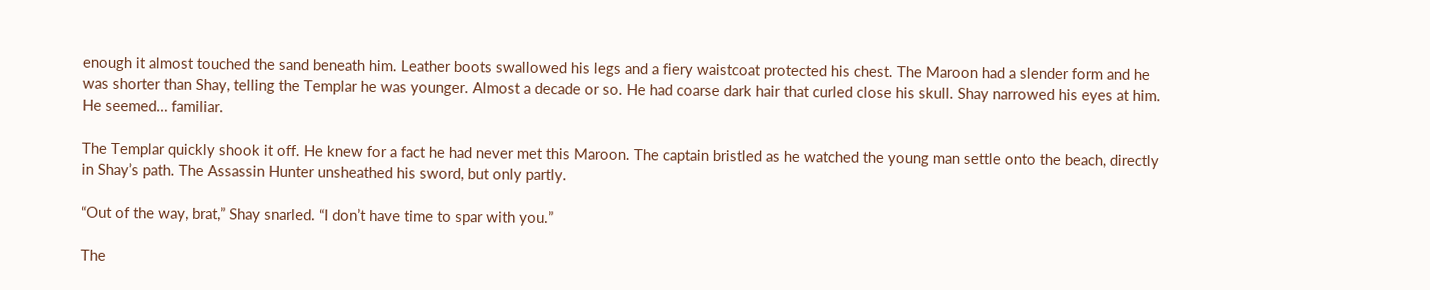enough it almost touched the sand beneath him. Leather boots swallowed his legs and a fiery waistcoat protected his chest. The Maroon had a slender form and he was shorter than Shay, telling the Templar he was younger. Almost a decade or so. He had coarse dark hair that curled close his skull. Shay narrowed his eyes at him. He seemed… familiar.

The Templar quickly shook it off. He knew for a fact he had never met this Maroon. The captain bristled as he watched the young man settle onto the beach, directly in Shay’s path. The Assassin Hunter unsheathed his sword, but only partly.

“Out of the way, brat,” Shay snarled. “I don’t have time to spar with you.”

The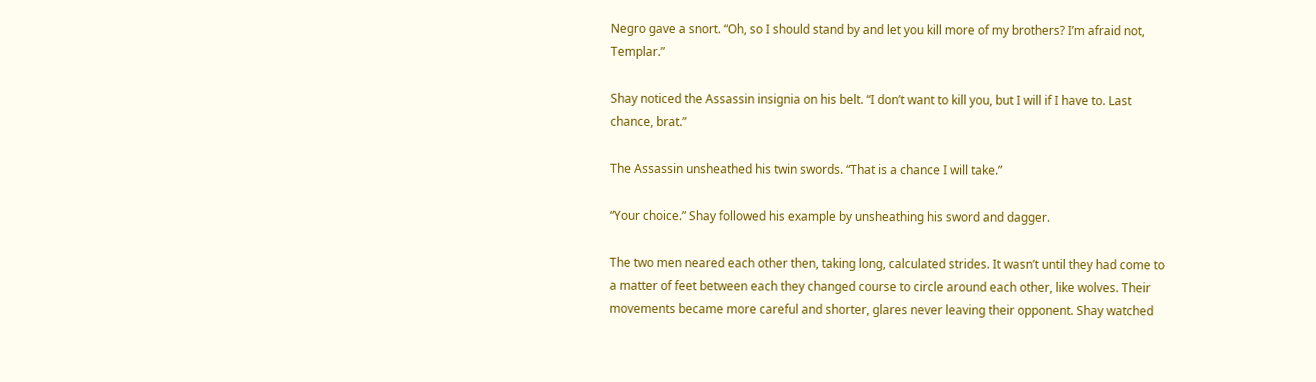Negro gave a snort. “Oh, so I should stand by and let you kill more of my brothers? I’m afraid not, Templar.”

Shay noticed the Assassin insignia on his belt. “I don’t want to kill you, but I will if I have to. Last chance, brat.”

The Assassin unsheathed his twin swords. “That is a chance I will take.”

“Your choice.” Shay followed his example by unsheathing his sword and dagger.

The two men neared each other then, taking long, calculated strides. It wasn’t until they had come to a matter of feet between each they changed course to circle around each other, like wolves. Their movements became more careful and shorter, glares never leaving their opponent. Shay watched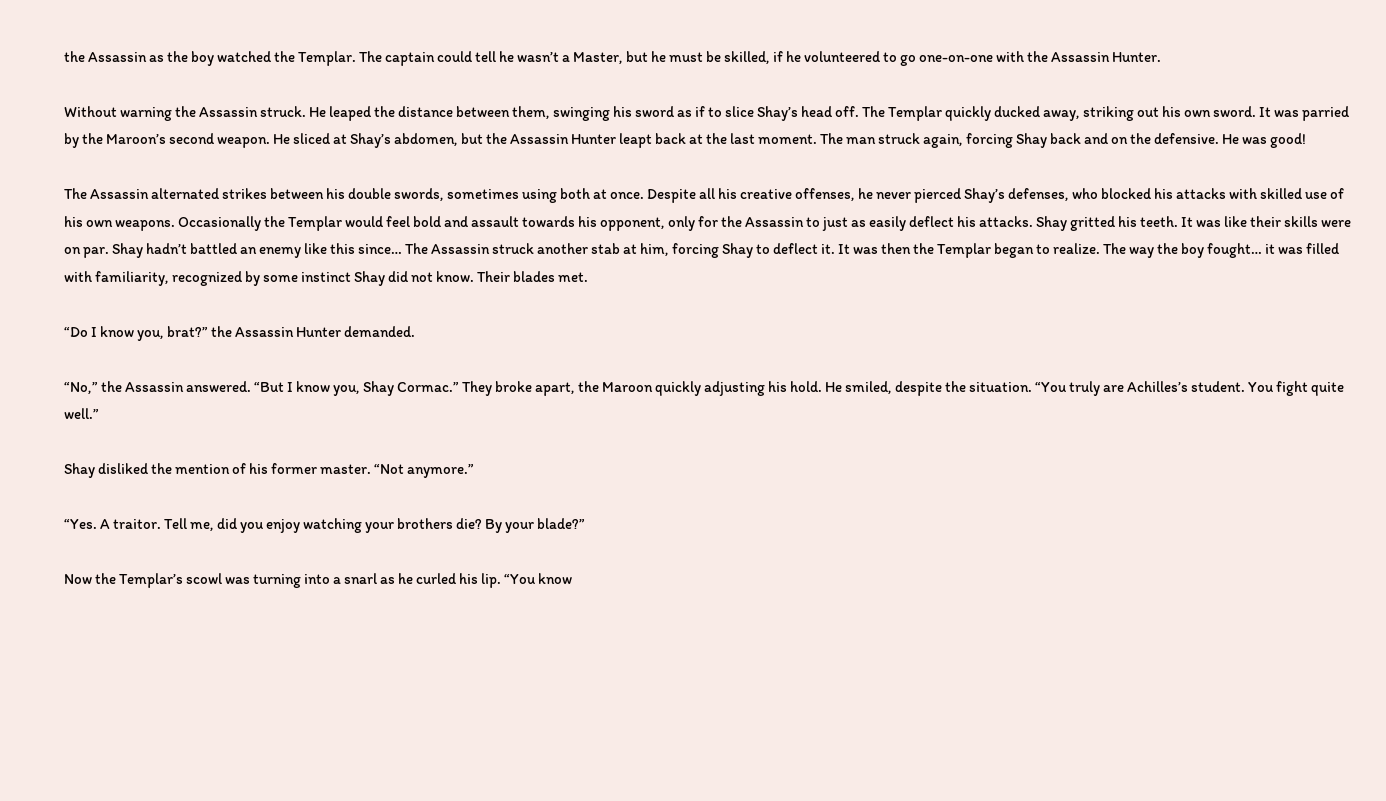the Assassin as the boy watched the Templar. The captain could tell he wasn’t a Master, but he must be skilled, if he volunteered to go one-on-one with the Assassin Hunter.

Without warning the Assassin struck. He leaped the distance between them, swinging his sword as if to slice Shay’s head off. The Templar quickly ducked away, striking out his own sword. It was parried by the Maroon’s second weapon. He sliced at Shay’s abdomen, but the Assassin Hunter leapt back at the last moment. The man struck again, forcing Shay back and on the defensive. He was good!

The Assassin alternated strikes between his double swords, sometimes using both at once. Despite all his creative offenses, he never pierced Shay’s defenses, who blocked his attacks with skilled use of his own weapons. Occasionally the Templar would feel bold and assault towards his opponent, only for the Assassin to just as easily deflect his attacks. Shay gritted his teeth. It was like their skills were on par. Shay hadn’t battled an enemy like this since… The Assassin struck another stab at him, forcing Shay to deflect it. It was then the Templar began to realize. The way the boy fought… it was filled with familiarity, recognized by some instinct Shay did not know. Their blades met.

“Do I know you, brat?” the Assassin Hunter demanded.

“No,” the Assassin answered. “But I know you, Shay Cormac.” They broke apart, the Maroon quickly adjusting his hold. He smiled, despite the situation. “You truly are Achilles’s student. You fight quite well.”

Shay disliked the mention of his former master. “Not anymore.”

“Yes. A traitor. Tell me, did you enjoy watching your brothers die? By your blade?”

Now the Templar’s scowl was turning into a snarl as he curled his lip. “You know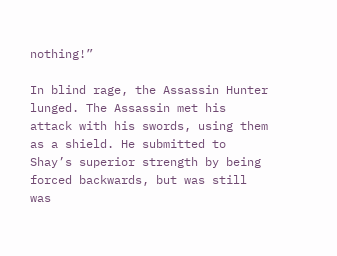nothing!”

In blind rage, the Assassin Hunter lunged. The Assassin met his attack with his swords, using them as a shield. He submitted to Shay’s superior strength by being forced backwards, but was still was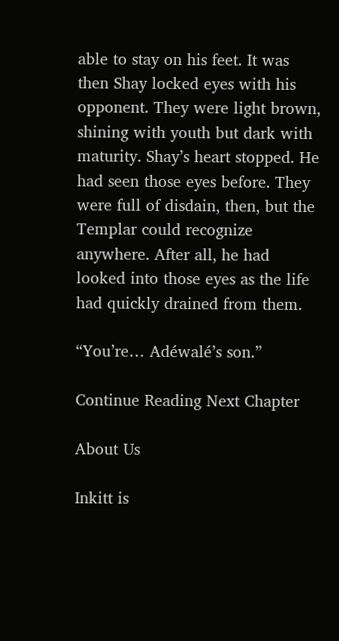able to stay on his feet. It was then Shay locked eyes with his opponent. They were light brown, shining with youth but dark with maturity. Shay’s heart stopped. He had seen those eyes before. They were full of disdain, then, but the Templar could recognize anywhere. After all, he had looked into those eyes as the life had quickly drained from them.

“You’re… Adéwalé’s son.”

Continue Reading Next Chapter

About Us

Inkitt is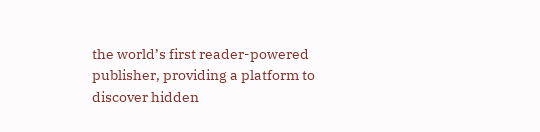the world’s first reader-powered publisher, providing a platform to discover hidden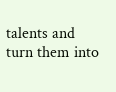talents and turn them into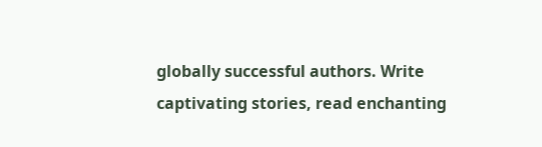globally successful authors. Write captivating stories, read enchanting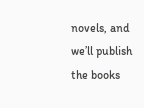novels, and we’ll publish the books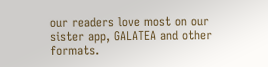our readers love most on our sister app, GALATEA and other formats.